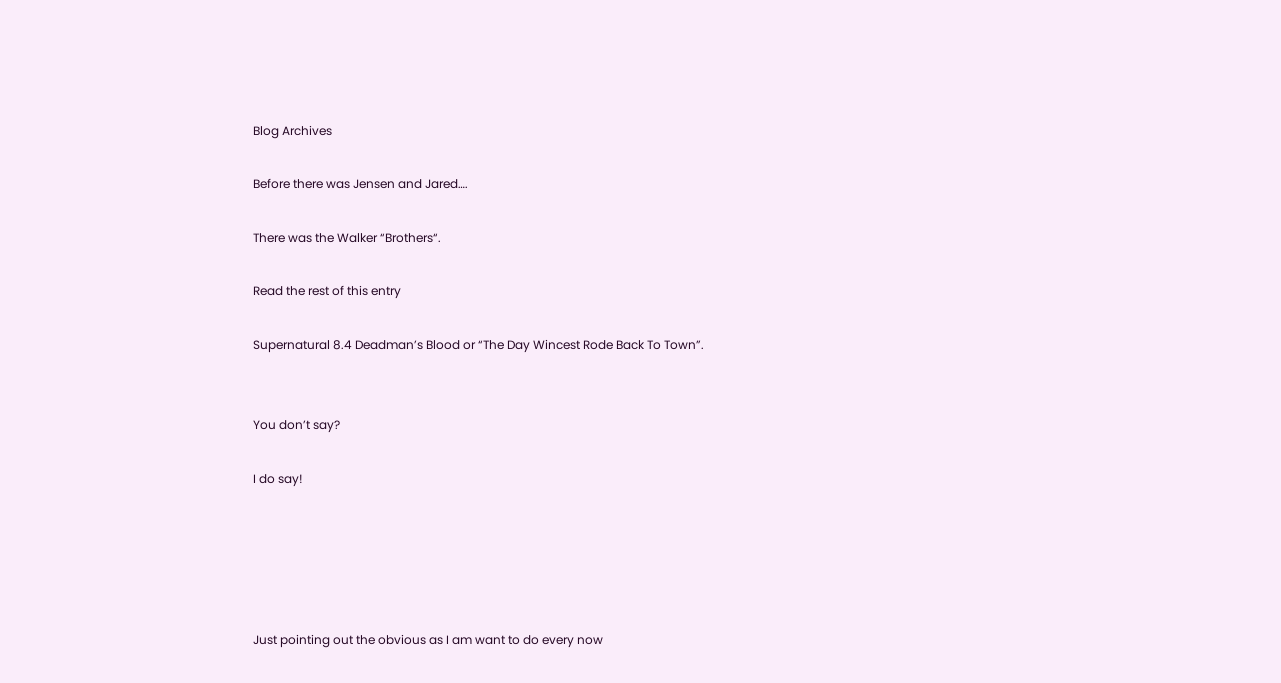Blog Archives

Before there was Jensen and Jared….

There was the Walker “Brothers“.

Read the rest of this entry

Supernatural 8.4 Deadman’s Blood or “The Day Wincest Rode Back To Town”.


You don’t say?

I do say!





Just pointing out the obvious as I am want to do every now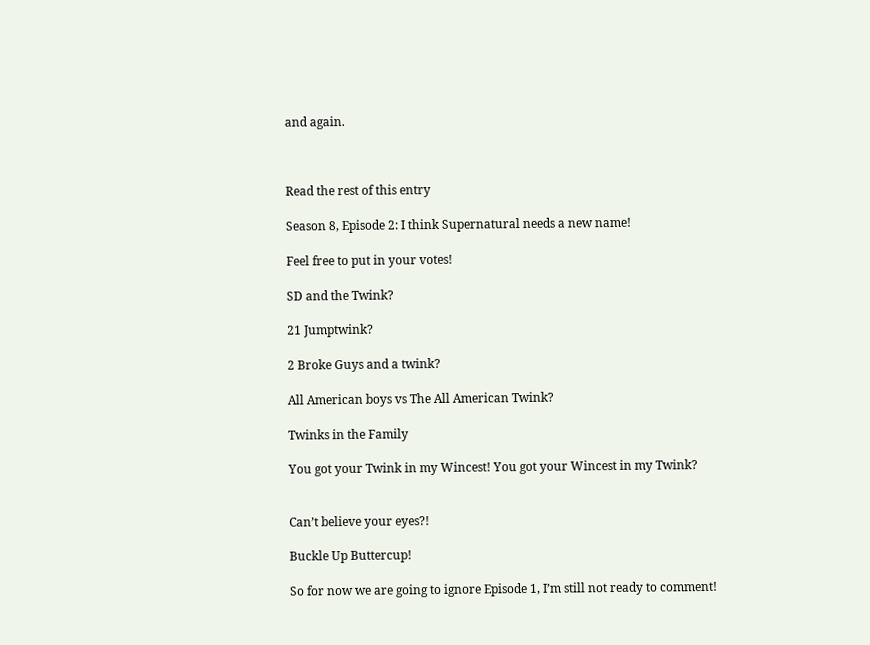and again.



Read the rest of this entry

Season 8, Episode 2: I think Supernatural needs a new name!

Feel free to put in your votes!

SD and the Twink?

21 Jumptwink?

2 Broke Guys and a twink?

All American boys vs The All American Twink?

Twinks in the Family

You got your Twink in my Wincest! You got your Wincest in my Twink?


Can’t believe your eyes?!

Buckle Up Buttercup!

So for now we are going to ignore Episode 1, I’m still not ready to comment!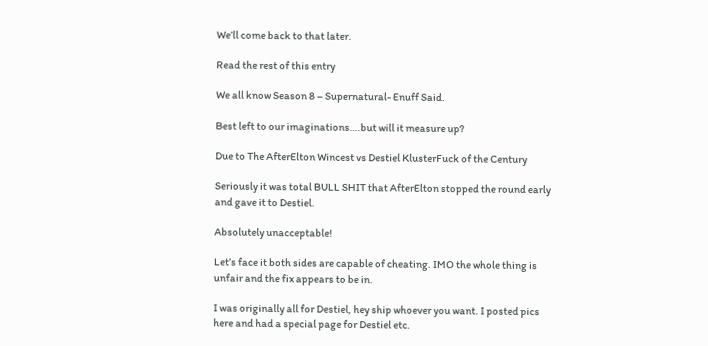We’ll come back to that later.

Read the rest of this entry

We all know Season 8 – Supernatural- Enuff Said.

Best left to our imaginations….but will it measure up?

Due to The AfterElton Wincest vs Destiel KlusterFuck of the Century

Seriously it was total BULL SHIT that AfterElton stopped the round early and gave it to Destiel.

Absolutely unacceptable!

Let’s face it both sides are capable of cheating. IMO the whole thing is unfair and the fix appears to be in.

I was originally all for Destiel, hey ship whoever you want. I posted pics here and had a special page for Destiel etc.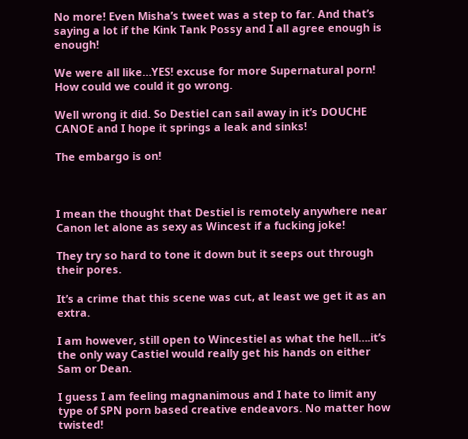No more! Even Misha’s tweet was a step to far. And that’s saying a lot if the Kink Tank Possy and I all agree enough is enough!

We were all like…YES! excuse for more Supernatural porn! How could we could it go wrong.

Well wrong it did. So Destiel can sail away in it’s DOUCHE CANOE and I hope it springs a leak and sinks!

The embargo is on!



I mean the thought that Destiel is remotely anywhere near Canon let alone as sexy as Wincest if a fucking joke!

They try so hard to tone it down but it seeps out through their pores.

It’s a crime that this scene was cut, at least we get it as an extra.

I am however, still open to Wincestiel as what the hell….it’s the only way Castiel would really get his hands on either Sam or Dean.

I guess I am feeling magnanimous and I hate to limit any type of SPN porn based creative endeavors. No matter how twisted!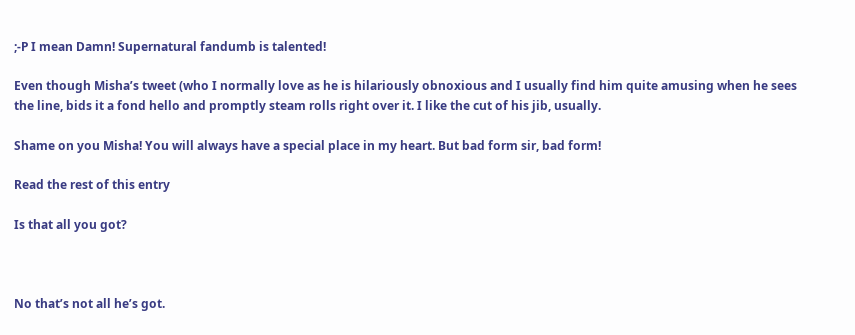;-P I mean Damn! Supernatural fandumb is talented!

Even though Misha’s tweet (who I normally love as he is hilariously obnoxious and I usually find him quite amusing when he sees the line, bids it a fond hello and promptly steam rolls right over it. I like the cut of his jib, usually.

Shame on you Misha! You will always have a special place in my heart. But bad form sir, bad form!

Read the rest of this entry

Is that all you got?



No that’s not all he’s got.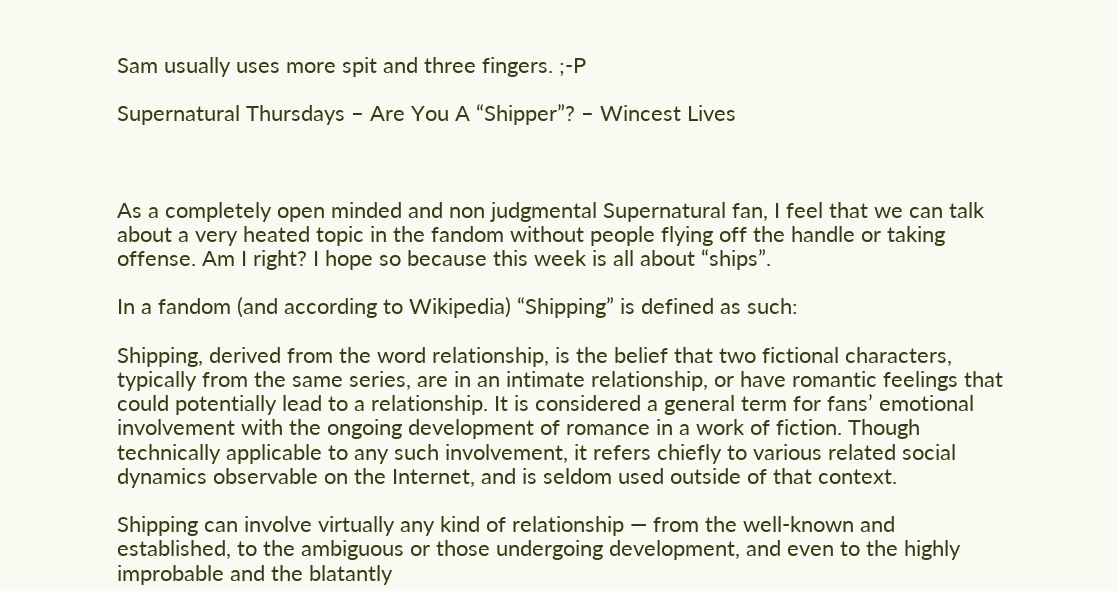Sam usually uses more spit and three fingers. ;-P

Supernatural Thursdays – Are You A “Shipper”? – Wincest Lives



As a completely open minded and non judgmental Supernatural fan, I feel that we can talk about a very heated topic in the fandom without people flying off the handle or taking offense. Am I right? I hope so because this week is all about “ships”.

In a fandom (and according to Wikipedia) “Shipping” is defined as such:

Shipping, derived from the word relationship, is the belief that two fictional characters, typically from the same series, are in an intimate relationship, or have romantic feelings that could potentially lead to a relationship. It is considered a general term for fans’ emotional involvement with the ongoing development of romance in a work of fiction. Though technically applicable to any such involvement, it refers chiefly to various related social dynamics observable on the Internet, and is seldom used outside of that context.

Shipping can involve virtually any kind of relationship — from the well-known and established, to the ambiguous or those undergoing development, and even to the highly improbable and the blatantly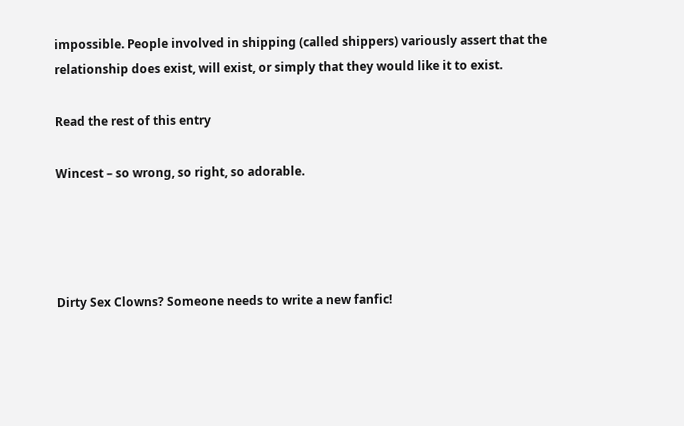impossible. People involved in shipping (called shippers) variously assert that the relationship does exist, will exist, or simply that they would like it to exist.

Read the rest of this entry

Wincest – so wrong, so right, so adorable.




Dirty Sex Clowns? Someone needs to write a new fanfic!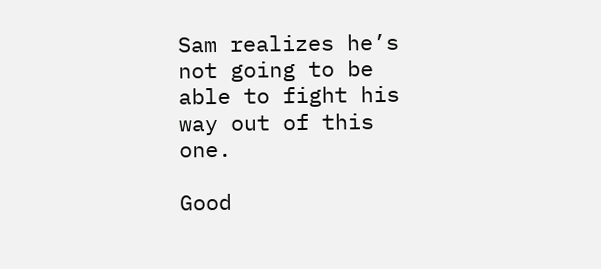Sam realizes he’s not going to be able to fight his way out of this one.

Good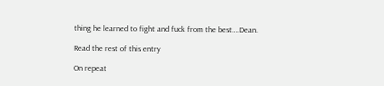thing he learned to fight and fuck from the best….Dean.

Read the rest of this entry

On repeat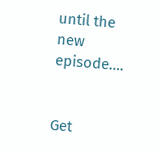until the new episode….


Get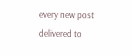every new post delivered to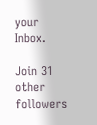your Inbox.

Join 31 other followers